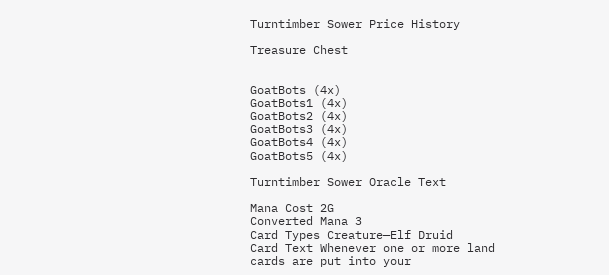Turntimber Sower Price History

Treasure Chest


GoatBots (4x)
GoatBots1 (4x)
GoatBots2 (4x)
GoatBots3 (4x)
GoatBots4 (4x)
GoatBots5 (4x)

Turntimber Sower Oracle Text

Mana Cost 2G
Converted Mana 3
Card Types Creature—Elf Druid
Card Text Whenever one or more land cards are put into your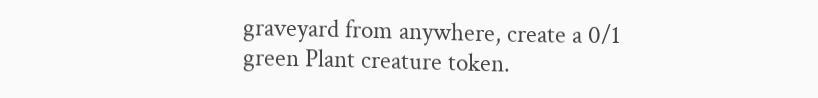graveyard from anywhere, create a 0/1 green Plant creature token.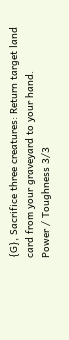{G}, Sacrifice three creatures: Return target land card from your graveyard to your hand.
Power / Toughness 3/3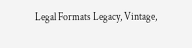Legal Formats Legacy, Vintage,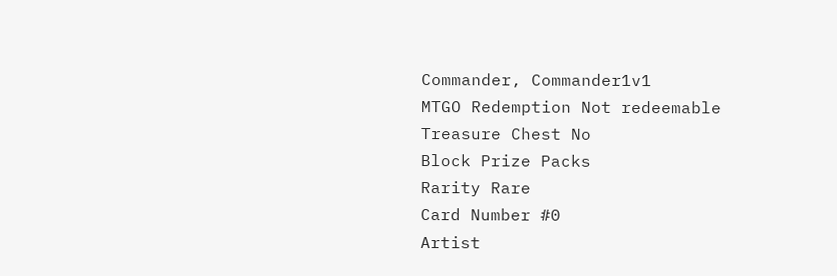Commander, Commander1v1
MTGO Redemption Not redeemable
Treasure Chest No
Block Prize Packs
Rarity Rare
Card Number #0
Artist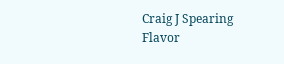Craig J Spearing
Flavor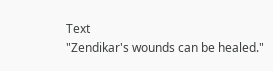Text
"Zendikar's wounds can be healed."